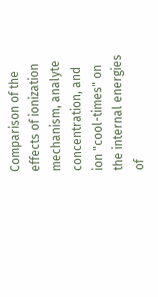Comparison of the effects of ionization mechanism, analyte concentration, and ion "cool-times" on the internal energies of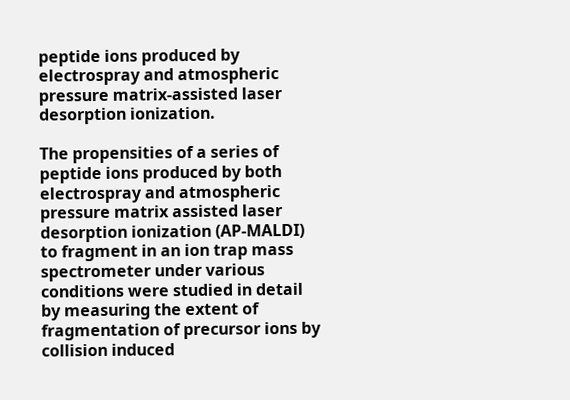peptide ions produced by electrospray and atmospheric pressure matrix-assisted laser desorption ionization.

The propensities of a series of peptide ions produced by both electrospray and atmospheric pressure matrix assisted laser desorption ionization (AP-MALDI) to fragment in an ion trap mass spectrometer under various conditions were studied in detail by measuring the extent of fragmentation of precursor ions by collision induced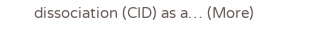dissociation (CID) as a… (More)